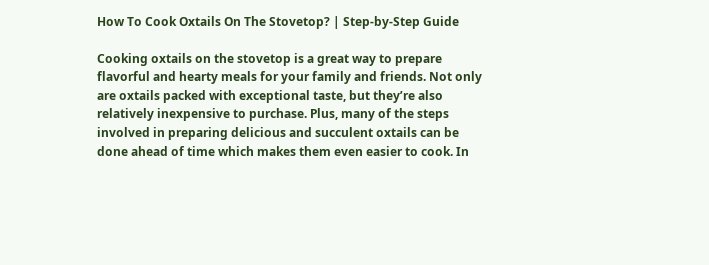How To Cook Oxtails On The Stovetop? | Step-by-Step Guide

Cooking oxtails on the stovetop is a great way to prepare flavorful and hearty meals for your family and friends. Not only are oxtails packed with exceptional taste, but they’re also relatively inexpensive to purchase. Plus, many of the steps involved in preparing delicious and succulent oxtails can be done ahead of time which makes them even easier to cook. In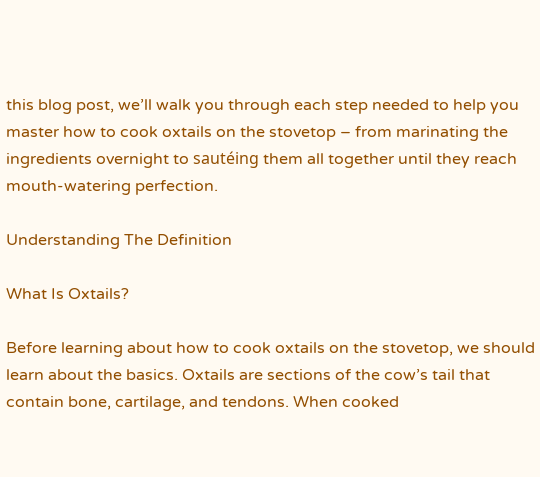this blog post, we’ll walk you through each step needed to help you master how to cook oxtails on the stovetop – from marinating the ingredients overnight to sautéing them all together until they reach mouth-watering perfection.

Understanding The Definition

What Is Oxtails?

Before learning about how to cook oxtails on the stovetop, we should learn about the basics. Oxtails are sections of the cow’s tail that contain bone, cartilage, and tendons. When cooked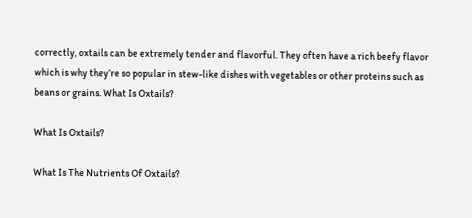correctly, oxtails can be extremely tender and flavorful. They often have a rich beefy flavor which is why they’re so popular in stew-like dishes with vegetables or other proteins such as beans or grains. What Is Oxtails?

What Is Oxtails?

What Is The Nutrients Of Oxtails?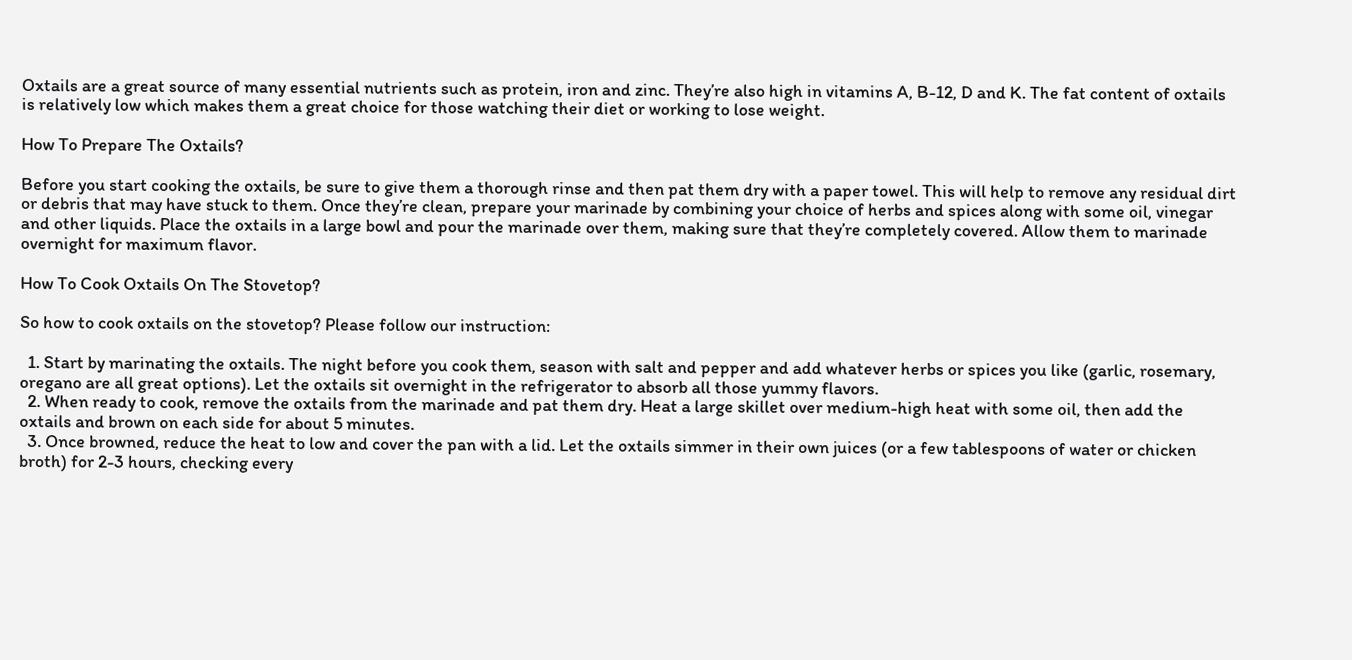Oxtails are a great source of many essential nutrients such as protein, iron and zinc. They’re also high in vitamins A, B-12, D and K. The fat content of oxtails is relatively low which makes them a great choice for those watching their diet or working to lose weight.

How To Prepare The Oxtails?

Before you start cooking the oxtails, be sure to give them a thorough rinse and then pat them dry with a paper towel. This will help to remove any residual dirt or debris that may have stuck to them. Once they’re clean, prepare your marinade by combining your choice of herbs and spices along with some oil, vinegar and other liquids. Place the oxtails in a large bowl and pour the marinade over them, making sure that they’re completely covered. Allow them to marinade overnight for maximum flavor.

How To Cook Oxtails On The Stovetop?

So how to cook oxtails on the stovetop? Please follow our instruction:

  1. Start by marinating the oxtails. The night before you cook them, season with salt and pepper and add whatever herbs or spices you like (garlic, rosemary, oregano are all great options). Let the oxtails sit overnight in the refrigerator to absorb all those yummy flavors.
  2. When ready to cook, remove the oxtails from the marinade and pat them dry. Heat a large skillet over medium-high heat with some oil, then add the oxtails and brown on each side for about 5 minutes.
  3. Once browned, reduce the heat to low and cover the pan with a lid. Let the oxtails simmer in their own juices (or a few tablespoons of water or chicken broth) for 2-3 hours, checking every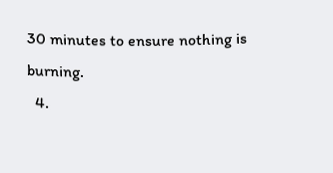30 minutes to ensure nothing is burning.
  4.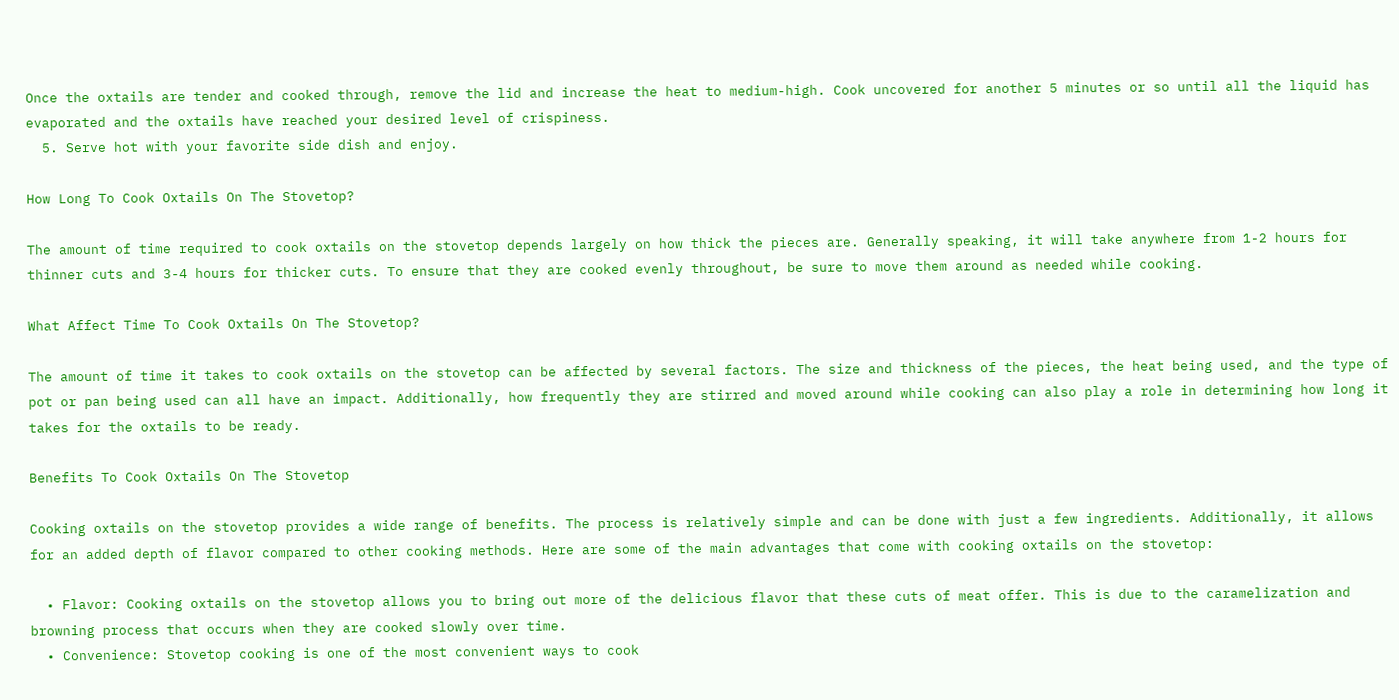Once the oxtails are tender and cooked through, remove the lid and increase the heat to medium-high. Cook uncovered for another 5 minutes or so until all the liquid has evaporated and the oxtails have reached your desired level of crispiness.
  5. Serve hot with your favorite side dish and enjoy.

How Long To Cook Oxtails On The Stovetop?

The amount of time required to cook oxtails on the stovetop depends largely on how thick the pieces are. Generally speaking, it will take anywhere from 1-2 hours for thinner cuts and 3-4 hours for thicker cuts. To ensure that they are cooked evenly throughout, be sure to move them around as needed while cooking.

What Affect Time To Cook Oxtails On The Stovetop?

The amount of time it takes to cook oxtails on the stovetop can be affected by several factors. The size and thickness of the pieces, the heat being used, and the type of pot or pan being used can all have an impact. Additionally, how frequently they are stirred and moved around while cooking can also play a role in determining how long it takes for the oxtails to be ready.

Benefits To Cook Oxtails On The Stovetop

Cooking oxtails on the stovetop provides a wide range of benefits. The process is relatively simple and can be done with just a few ingredients. Additionally, it allows for an added depth of flavor compared to other cooking methods. Here are some of the main advantages that come with cooking oxtails on the stovetop:

  • Flavor: Cooking oxtails on the stovetop allows you to bring out more of the delicious flavor that these cuts of meat offer. This is due to the caramelization and browning process that occurs when they are cooked slowly over time.
  • Convenience: Stovetop cooking is one of the most convenient ways to cook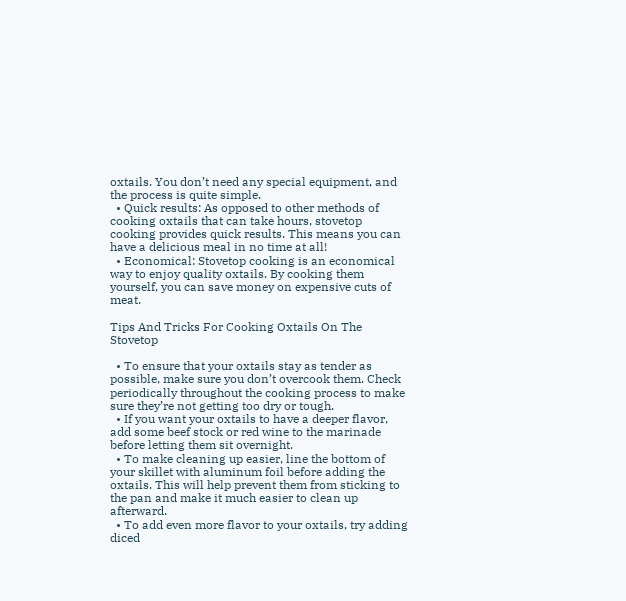oxtails. You don’t need any special equipment, and the process is quite simple.
  • Quick results: As opposed to other methods of cooking oxtails that can take hours, stovetop cooking provides quick results. This means you can have a delicious meal in no time at all!
  • Economical: Stovetop cooking is an economical way to enjoy quality oxtails. By cooking them yourself, you can save money on expensive cuts of meat.

Tips And Tricks For Cooking Oxtails On The Stovetop

  • To ensure that your oxtails stay as tender as possible, make sure you don’t overcook them. Check periodically throughout the cooking process to make sure they’re not getting too dry or tough.
  • If you want your oxtails to have a deeper flavor, add some beef stock or red wine to the marinade before letting them sit overnight.
  • To make cleaning up easier, line the bottom of your skillet with aluminum foil before adding the oxtails. This will help prevent them from sticking to the pan and make it much easier to clean up afterward.
  • To add even more flavor to your oxtails, try adding diced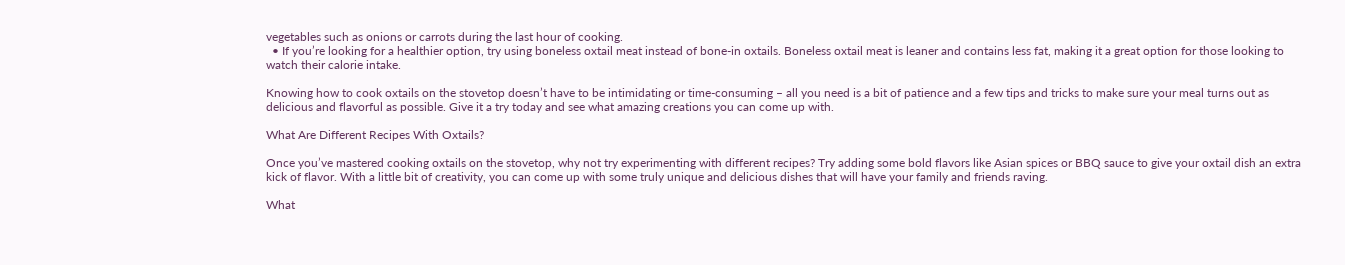vegetables such as onions or carrots during the last hour of cooking.
  • If you’re looking for a healthier option, try using boneless oxtail meat instead of bone-in oxtails. Boneless oxtail meat is leaner and contains less fat, making it a great option for those looking to watch their calorie intake.

Knowing how to cook oxtails on the stovetop doesn’t have to be intimidating or time-consuming – all you need is a bit of patience and a few tips and tricks to make sure your meal turns out as delicious and flavorful as possible. Give it a try today and see what amazing creations you can come up with.

What Are Different Recipes With Oxtails?

Once you’ve mastered cooking oxtails on the stovetop, why not try experimenting with different recipes? Try adding some bold flavors like Asian spices or BBQ sauce to give your oxtail dish an extra kick of flavor. With a little bit of creativity, you can come up with some truly unique and delicious dishes that will have your family and friends raving.

What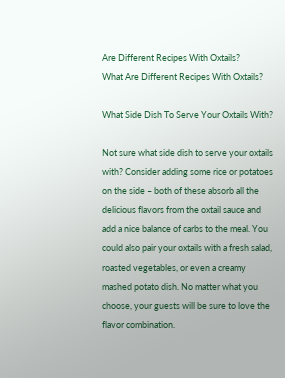Are Different Recipes With Oxtails?
What Are Different Recipes With Oxtails?

What Side Dish To Serve Your Oxtails With?

Not sure what side dish to serve your oxtails with? Consider adding some rice or potatoes on the side – both of these absorb all the delicious flavors from the oxtail sauce and add a nice balance of carbs to the meal. You could also pair your oxtails with a fresh salad, roasted vegetables, or even a creamy mashed potato dish. No matter what you choose, your guests will be sure to love the flavor combination.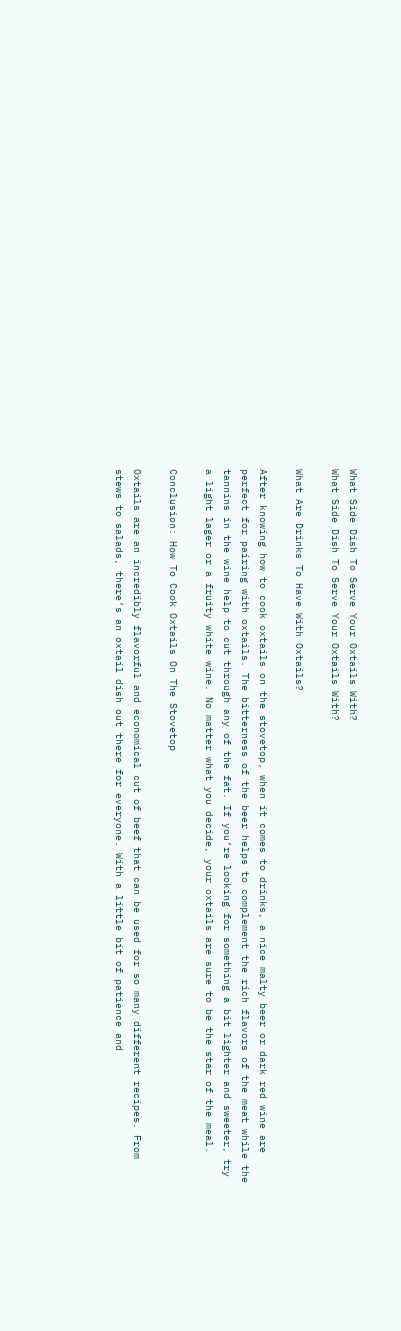What Side Dish To Serve Your Oxtails With?
What Side Dish To Serve Your Oxtails With?

What Are Drinks To Have With Oxtails?

After knowing how to cook oxtails on the stovetop, when it comes to drinks, a nice malty beer or dark red wine are perfect for pairing with oxtails. The bitterness of the beer helps to complement the rich flavors of the meat while the tannins in the wine help to cut through any of the fat. If you’re looking for something a bit lighter and sweeter, try a light lager or a fruity white wine. No matter what you decide, your oxtails are sure to be the star of the meal.

Conclusion: How To Cook Oxtails On The Stovetop

Oxtails are an incredibly flavorful and economical cut of beef that can be used for so many different recipes. From stews to salads, there’s an oxtail dish out there for everyone. With a little bit of patience and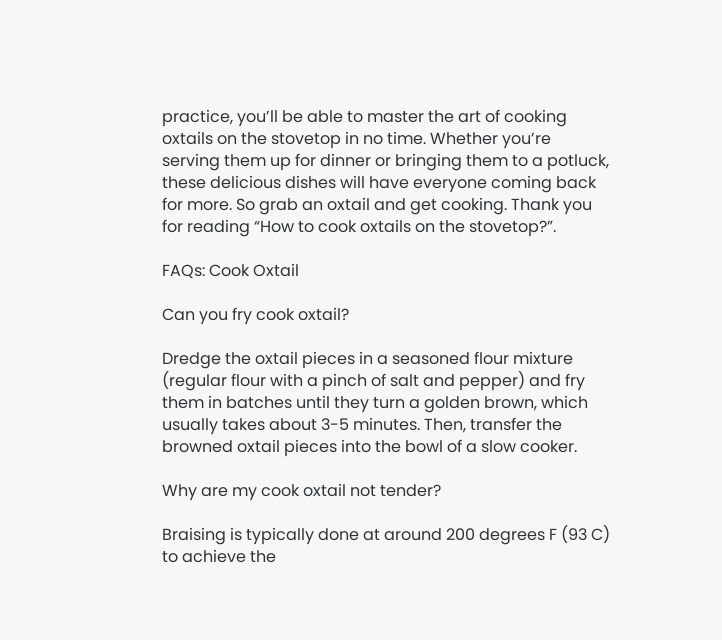practice, you’ll be able to master the art of cooking oxtails on the stovetop in no time. Whether you’re serving them up for dinner or bringing them to a potluck, these delicious dishes will have everyone coming back for more. So grab an oxtail and get cooking. Thank you for reading “How to cook oxtails on the stovetop?”.

FAQs: Cook Oxtail

Can you fry cook oxtail?

Dredge the oxtail pieces in a seasoned flour mixture (regular flour with a pinch of salt and pepper) and fry them in batches until they turn a golden brown, which usually takes about 3-5 minutes. Then, transfer the browned oxtail pieces into the bowl of a slow cooker.

Why are my cook oxtail not tender?

Braising is typically done at around 200 degrees F (93 C) to achieve the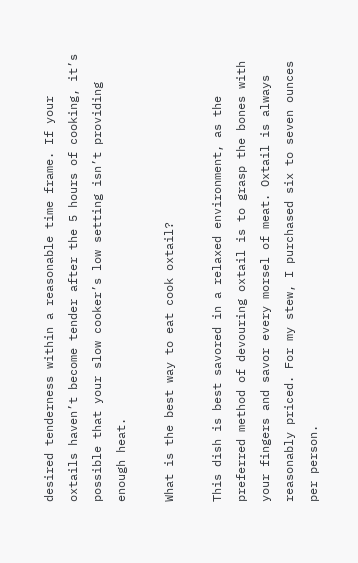desired tenderness within a reasonable time frame. If your oxtails haven’t become tender after the 5 hours of cooking, it’s possible that your slow cooker’s low setting isn’t providing enough heat.

What is the best way to eat cook oxtail?

This dish is best savored in a relaxed environment, as the preferred method of devouring oxtail is to grasp the bones with your fingers and savor every morsel of meat. Oxtail is always reasonably priced. For my stew, I purchased six to seven ounces per person.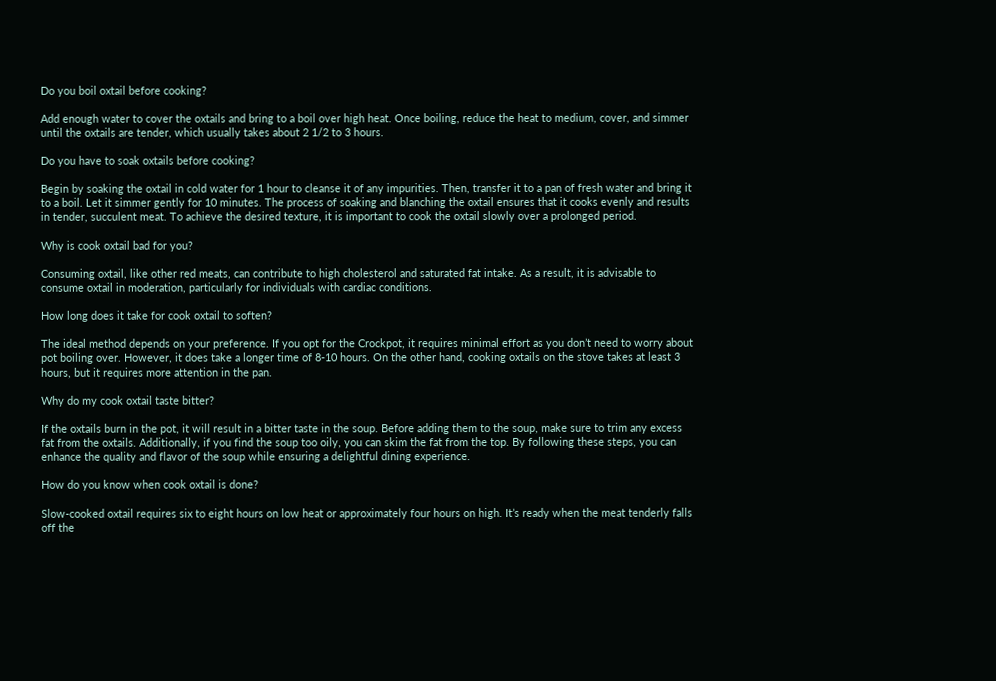Do you boil oxtail before cooking?

Add enough water to cover the oxtails and bring to a boil over high heat. Once boiling, reduce the heat to medium, cover, and simmer until the oxtails are tender, which usually takes about 2 1/2 to 3 hours.

Do you have to soak oxtails before cooking?

Begin by soaking the oxtail in cold water for 1 hour to cleanse it of any impurities. Then, transfer it to a pan of fresh water and bring it to a boil. Let it simmer gently for 10 minutes. The process of soaking and blanching the oxtail ensures that it cooks evenly and results in tender, succulent meat. To achieve the desired texture, it is important to cook the oxtail slowly over a prolonged period.

Why is cook oxtail bad for you?

Consuming oxtail, like other red meats, can contribute to high cholesterol and saturated fat intake. As a result, it is advisable to consume oxtail in moderation, particularly for individuals with cardiac conditions.

How long does it take for cook oxtail to soften?

The ideal method depends on your preference. If you opt for the Crockpot, it requires minimal effort as you don’t need to worry about pot boiling over. However, it does take a longer time of 8-10 hours. On the other hand, cooking oxtails on the stove takes at least 3 hours, but it requires more attention in the pan.

Why do my cook oxtail taste bitter?

If the oxtails burn in the pot, it will result in a bitter taste in the soup. Before adding them to the soup, make sure to trim any excess fat from the oxtails. Additionally, if you find the soup too oily, you can skim the fat from the top. By following these steps, you can enhance the quality and flavor of the soup while ensuring a delightful dining experience.

How do you know when cook oxtail is done?

Slow-cooked oxtail requires six to eight hours on low heat or approximately four hours on high. It’s ready when the meat tenderly falls off the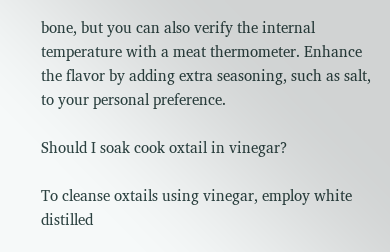bone, but you can also verify the internal temperature with a meat thermometer. Enhance the flavor by adding extra seasoning, such as salt, to your personal preference.

Should I soak cook oxtail in vinegar?

To cleanse oxtails using vinegar, employ white distilled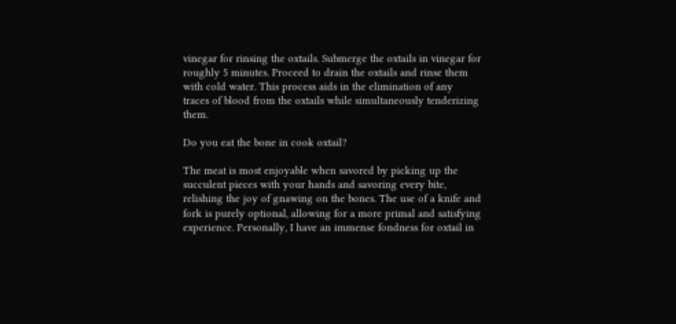vinegar for rinsing the oxtails. Submerge the oxtails in vinegar for roughly 5 minutes. Proceed to drain the oxtails and rinse them with cold water. This process aids in the elimination of any traces of blood from the oxtails while simultaneously tenderizing them.

Do you eat the bone in cook oxtail?

The meat is most enjoyable when savored by picking up the succulent pieces with your hands and savoring every bite, relishing the joy of gnawing on the bones. The use of a knife and fork is purely optional, allowing for a more primal and satisfying experience. Personally, I have an immense fondness for oxtail in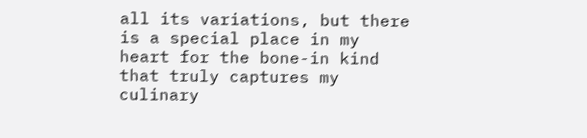all its variations, but there is a special place in my heart for the bone-in kind that truly captures my culinary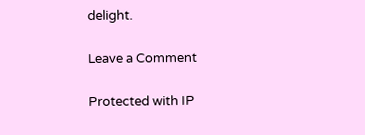delight.

Leave a Comment

Protected with IP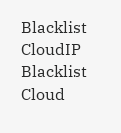Blacklist CloudIP Blacklist Cloud